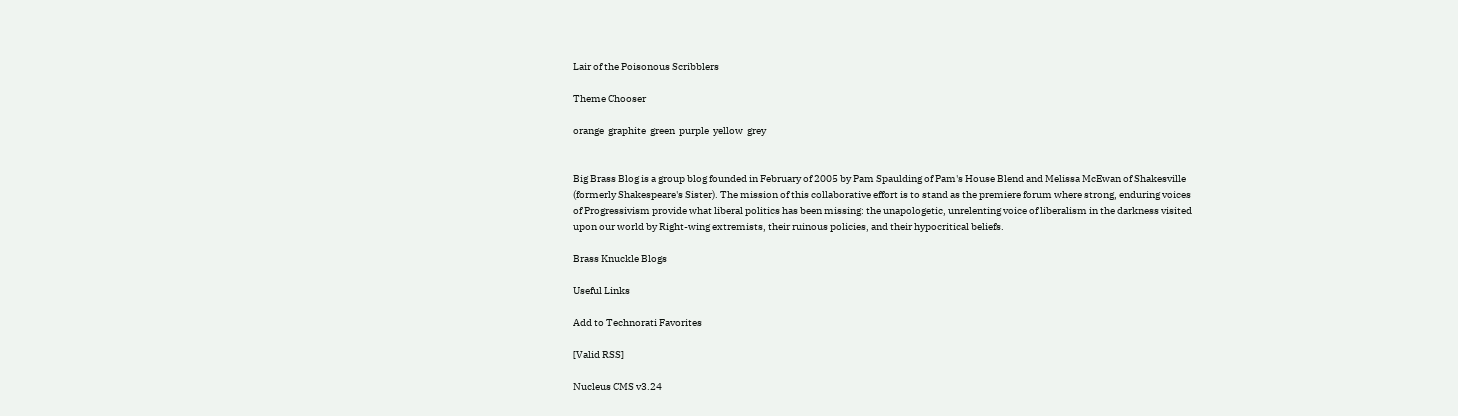Lair of the Poisonous Scribblers

Theme Chooser

orange  graphite  green  purple  yellow  grey


Big Brass Blog is a group blog founded in February of 2005 by Pam Spaulding of Pam's House Blend and Melissa McEwan of Shakesville (formerly Shakespeare's Sister). The mission of this collaborative effort is to stand as the premiere forum where strong, enduring voices of Progressivism provide what liberal politics has been missing: the unapologetic, unrelenting voice of liberalism in the darkness visited upon our world by Right-wing extremists, their ruinous policies, and their hypocritical beliefs.

Brass Knuckle Blogs

Useful Links

Add to Technorati Favorites

[Valid RSS]

Nucleus CMS v3.24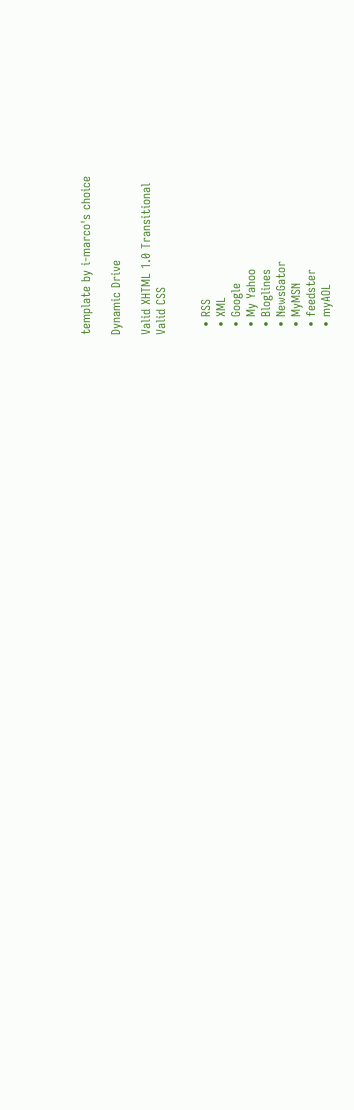template by i-marco's choice

Dynamic Drive

Valid XHTML 1.0 Transitional
Valid CSS


  • RSS
  • XML
  • Google
  • My Yahoo
  • Bloglines
  • NewsGator
  • MyMSN
  • feedster
  • myAOL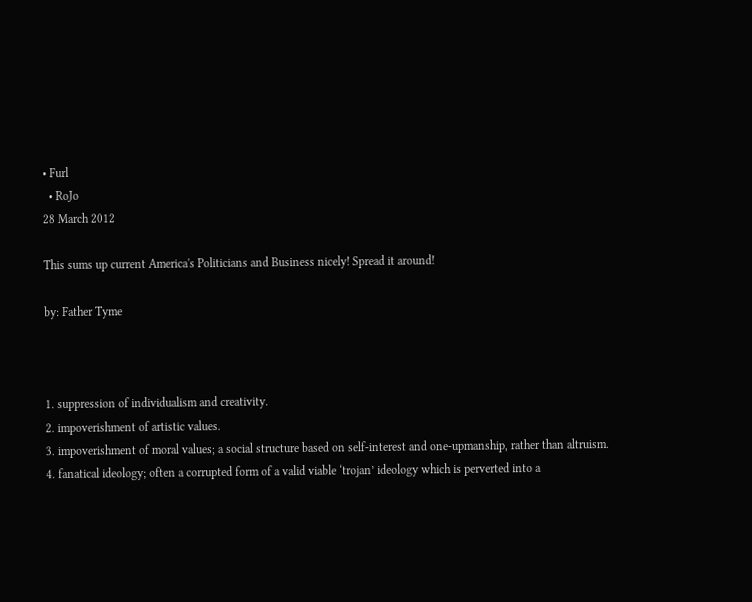• Furl
  • RoJo
28 March 2012

This sums up current America's Politicians and Business nicely! Spread it around!

by: Father Tyme



1. suppression of individualism and creativity.
2. impoverishment of artistic values.
3. impoverishment of moral values; a social structure based on self-interest and one-upmanship, rather than altruism.
4. fanatical ideology; often a corrupted form of a valid viable ‘trojan’ ideology which is perverted into a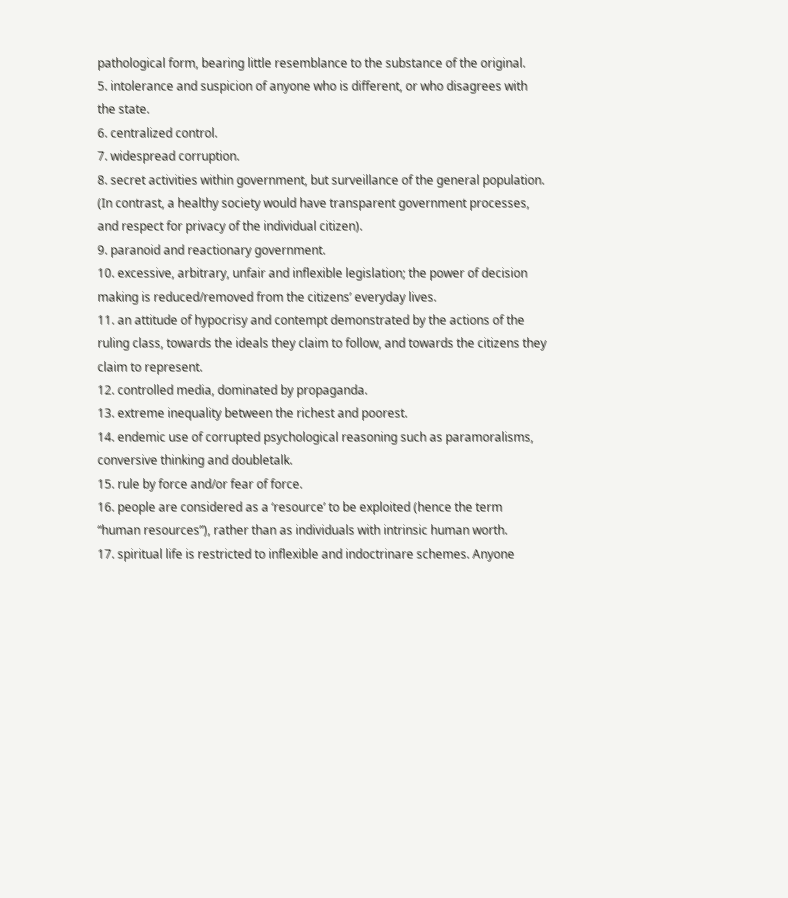pathological form, bearing little resemblance to the substance of the original.
5. intolerance and suspicion of anyone who is different, or who disagrees with the state.
6. centralized control.
7. widespread corruption.
8. secret activities within government, but surveillance of the general population. (In contrast, a healthy society would have transparent government processes, and respect for privacy of the individual citizen).
9. paranoid and reactionary government.
10. excessive, arbitrary, unfair and inflexible legislation; the power of decision making is reduced/removed from the citizens’ everyday lives.
11. an attitude of hypocrisy and contempt demonstrated by the actions of the ruling class, towards the ideals they claim to follow, and towards the citizens they claim to represent.
12. controlled media, dominated by propaganda.
13. extreme inequality between the richest and poorest.
14. endemic use of corrupted psychological reasoning such as paramoralisms, conversive thinking and doubletalk.
15. rule by force and/or fear of force.
16. people are considered as a ‘resource’ to be exploited (hence the term “human resources”), rather than as individuals with intrinsic human worth.
17. spiritual life is restricted to inflexible and indoctrinare schemes. Anyone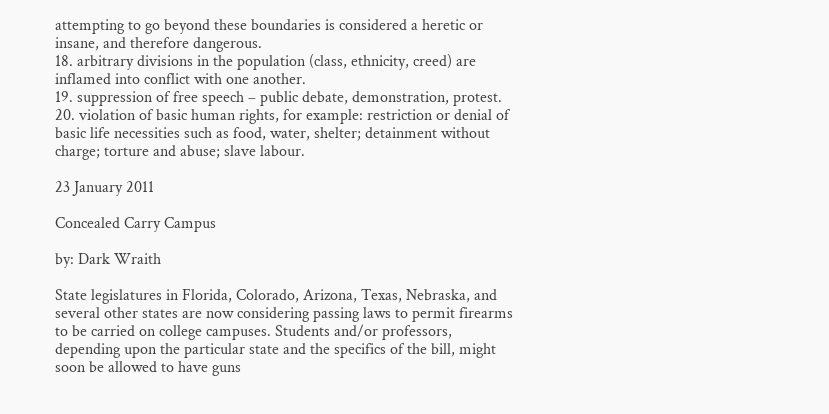attempting to go beyond these boundaries is considered a heretic or insane, and therefore dangerous.
18. arbitrary divisions in the population (class, ethnicity, creed) are inflamed into conflict with one another.
19. suppression of free speech – public debate, demonstration, protest.
20. violation of basic human rights, for example: restriction or denial of basic life necessities such as food, water, shelter; detainment without charge; torture and abuse; slave labour.

23 January 2011

Concealed Carry Campus

by: Dark Wraith

State legislatures in Florida, Colorado, Arizona, Texas, Nebraska, and several other states are now considering passing laws to permit firearms to be carried on college campuses. Students and/or professors, depending upon the particular state and the specifics of the bill, might soon be allowed to have guns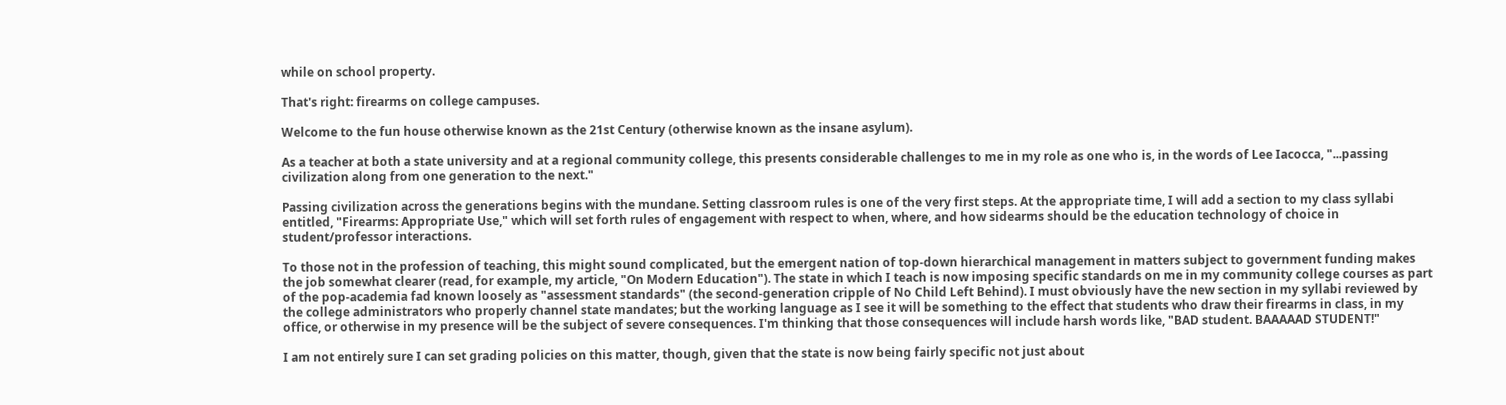while on school property.

That's right: firearms on college campuses.

Welcome to the fun house otherwise known as the 21st Century (otherwise known as the insane asylum).

As a teacher at both a state university and at a regional community college, this presents considerable challenges to me in my role as one who is, in the words of Lee Iacocca, "...passing civilization along from one generation to the next."

Passing civilization across the generations begins with the mundane. Setting classroom rules is one of the very first steps. At the appropriate time, I will add a section to my class syllabi entitled, "Firearms: Appropriate Use," which will set forth rules of engagement with respect to when, where, and how sidearms should be the education technology of choice in student/professor interactions.

To those not in the profession of teaching, this might sound complicated, but the emergent nation of top-down hierarchical management in matters subject to government funding makes the job somewhat clearer (read, for example, my article, "On Modern Education"). The state in which I teach is now imposing specific standards on me in my community college courses as part of the pop-academia fad known loosely as "assessment standards" (the second-generation cripple of No Child Left Behind). I must obviously have the new section in my syllabi reviewed by the college administrators who properly channel state mandates; but the working language as I see it will be something to the effect that students who draw their firearms in class, in my office, or otherwise in my presence will be the subject of severe consequences. I'm thinking that those consequences will include harsh words like, "BAD student. BAAAAAD STUDENT!"

I am not entirely sure I can set grading policies on this matter, though, given that the state is now being fairly specific not just about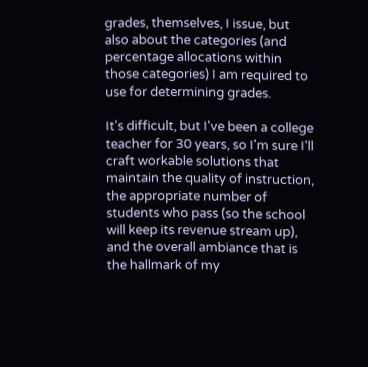grades, themselves, I issue, but also about the categories (and percentage allocations within those categories) I am required to use for determining grades.

It's difficult, but I've been a college teacher for 30 years, so I'm sure I'll craft workable solutions that maintain the quality of instruction, the appropriate number of students who pass (so the school will keep its revenue stream up), and the overall ambiance that is the hallmark of my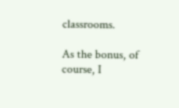classrooms.

As the bonus, of course, I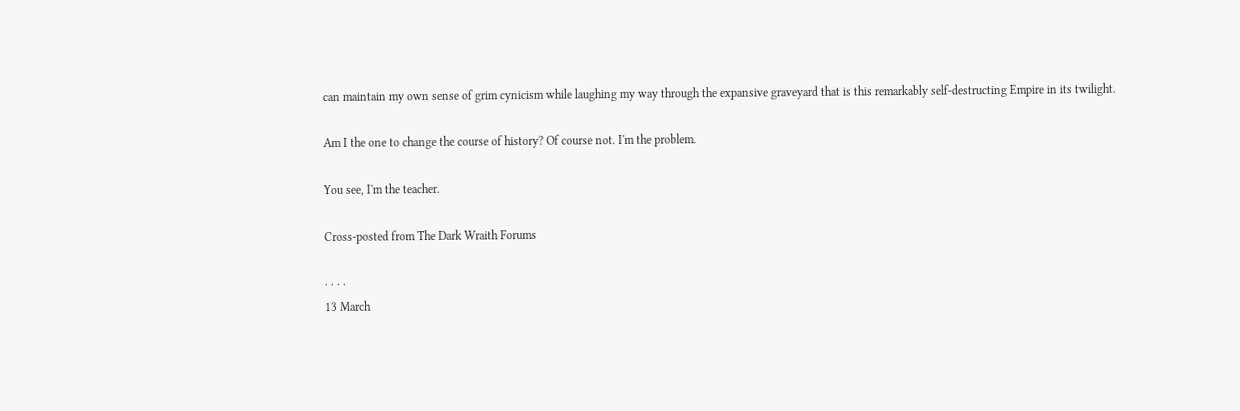can maintain my own sense of grim cynicism while laughing my way through the expansive graveyard that is this remarkably self-destructing Empire in its twilight.

Am I the one to change the course of history? Of course not. I'm the problem.

You see, I'm the teacher.

Cross-posted from The Dark Wraith Forums

· · · ·
13 March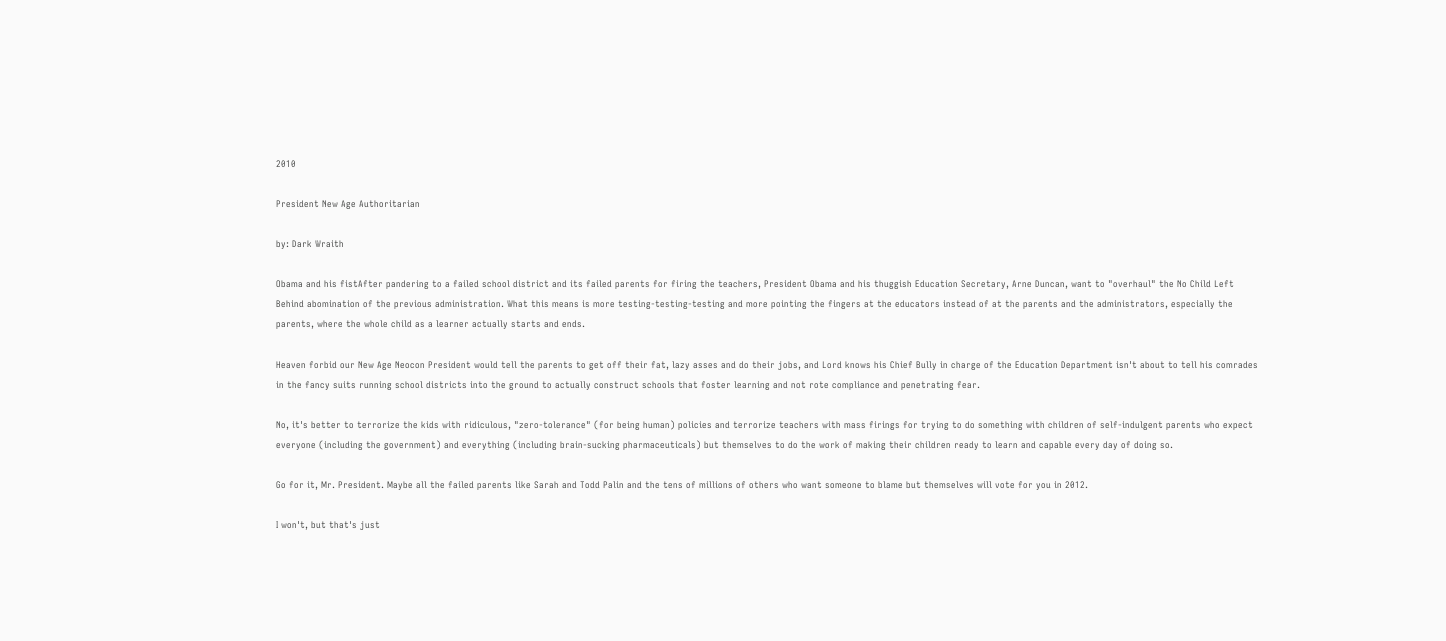2010

President New Age Authoritarian

by: Dark Wraith

Obama and his fistAfter pandering to a failed school district and its failed parents for firing the teachers, President Obama and his thuggish Education Secretary, Arne Duncan, want to "overhaul" the No Child Left Behind abomination of the previous administration. What this means is more testing-testing-testing and more pointing the fingers at the educators instead of at the parents and the administrators, especially the parents, where the whole child as a learner actually starts and ends.

Heaven forbid our New Age Neocon President would tell the parents to get off their fat, lazy asses and do their jobs, and Lord knows his Chief Bully in charge of the Education Department isn't about to tell his comrades in the fancy suits running school districts into the ground to actually construct schools that foster learning and not rote compliance and penetrating fear.

No, it's better to terrorize the kids with ridiculous, "zero-tolerance" (for being human) policies and terrorize teachers with mass firings for trying to do something with children of self-indulgent parents who expect everyone (including the government) and everything (including brain-sucking pharmaceuticals) but themselves to do the work of making their children ready to learn and capable every day of doing so.

Go for it, Mr. President. Maybe all the failed parents like Sarah and Todd Palin and the tens of millions of others who want someone to blame but themselves will vote for you in 2012.

I won't, but that's just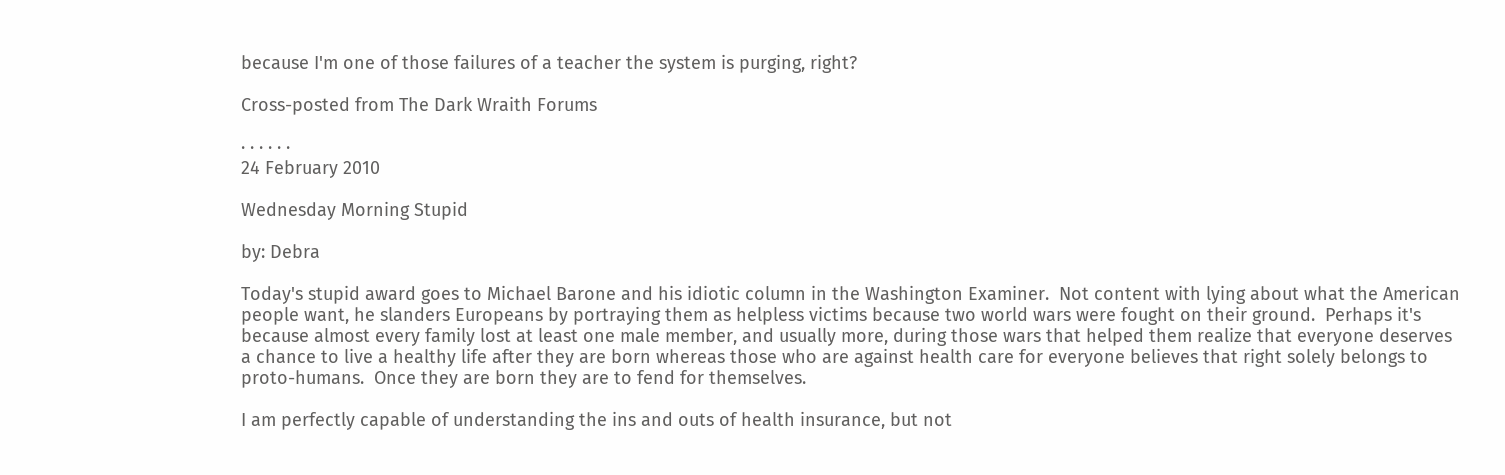because I'm one of those failures of a teacher the system is purging, right?

Cross-posted from The Dark Wraith Forums

· · · · · ·
24 February 2010

Wednesday Morning Stupid

by: Debra

Today's stupid award goes to Michael Barone and his idiotic column in the Washington Examiner.  Not content with lying about what the American people want, he slanders Europeans by portraying them as helpless victims because two world wars were fought on their ground.  Perhaps it's because almost every family lost at least one male member, and usually more, during those wars that helped them realize that everyone deserves a chance to live a healthy life after they are born whereas those who are against health care for everyone believes that right solely belongs to proto-humans.  Once they are born they are to fend for themselves.

I am perfectly capable of understanding the ins and outs of health insurance, but not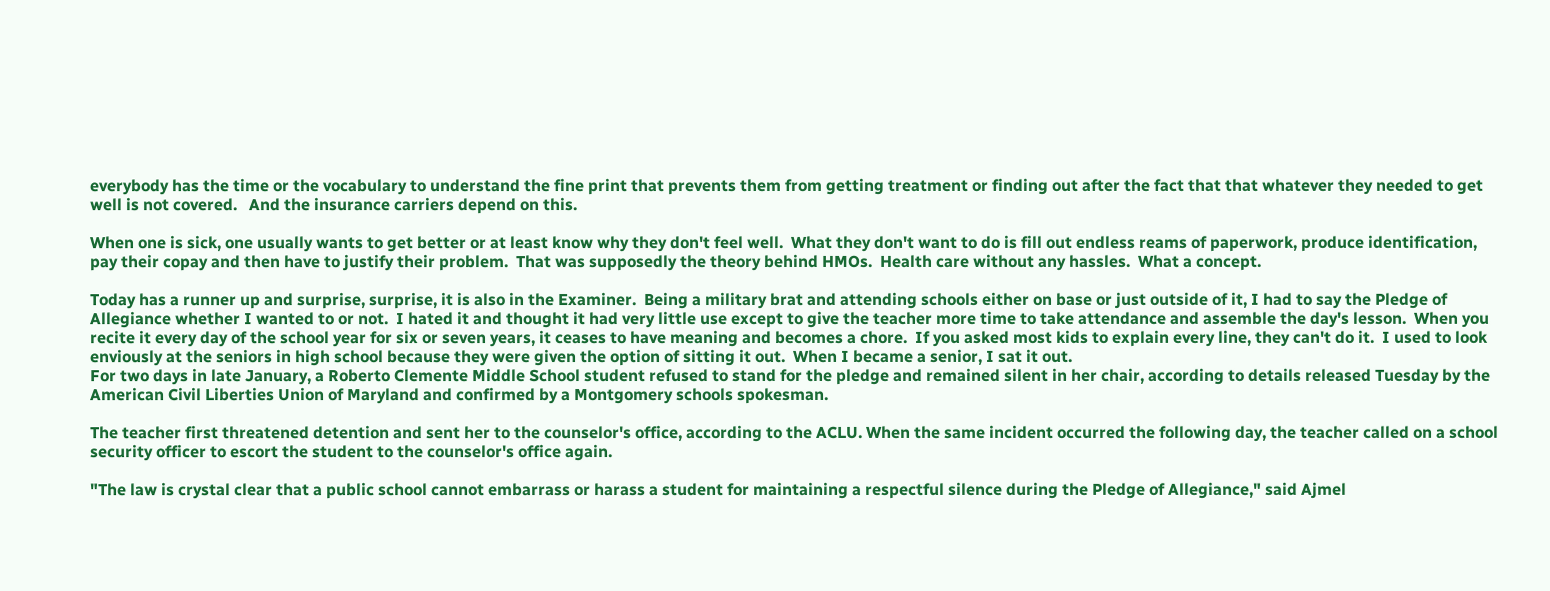everybody has the time or the vocabulary to understand the fine print that prevents them from getting treatment or finding out after the fact that that whatever they needed to get well is not covered.   And the insurance carriers depend on this.

When one is sick, one usually wants to get better or at least know why they don't feel well.  What they don't want to do is fill out endless reams of paperwork, produce identification, pay their copay and then have to justify their problem.  That was supposedly the theory behind HMOs.  Health care without any hassles.  What a concept.

Today has a runner up and surprise, surprise, it is also in the Examiner.  Being a military brat and attending schools either on base or just outside of it, I had to say the Pledge of Allegiance whether I wanted to or not.  I hated it and thought it had very little use except to give the teacher more time to take attendance and assemble the day's lesson.  When you recite it every day of the school year for six or seven years, it ceases to have meaning and becomes a chore.  If you asked most kids to explain every line, they can't do it.  I used to look enviously at the seniors in high school because they were given the option of sitting it out.  When I became a senior, I sat it out.
For two days in late January, a Roberto Clemente Middle School student refused to stand for the pledge and remained silent in her chair, according to details released Tuesday by the American Civil Liberties Union of Maryland and confirmed by a Montgomery schools spokesman.

The teacher first threatened detention and sent her to the counselor's office, according to the ACLU. When the same incident occurred the following day, the teacher called on a school security officer to escort the student to the counselor's office again.

"The law is crystal clear that a public school cannot embarrass or harass a student for maintaining a respectful silence during the Pledge of Allegiance," said Ajmel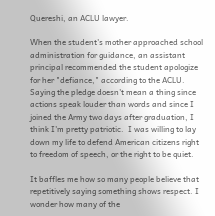Quereshi, an ACLU lawyer.

When the student's mother approached school administration for guidance, an assistant principal recommended the student apologize for her "defiance," according to the ACLU.
Saying the pledge doesn't mean a thing since actions speak louder than words and since I joined the Army two days after graduation, I think I'm pretty patriotic.  I was willing to lay down my life to defend American citizens right to freedom of speech, or the right to be quiet.

It baffles me how so many people believe that repetitively saying something shows respect. I wonder how many of the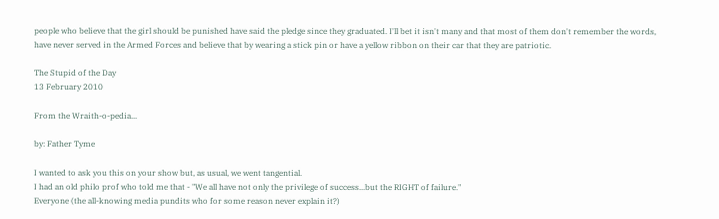people who believe that the girl should be punished have said the pledge since they graduated. I'll bet it isn't many and that most of them don't remember the words, have never served in the Armed Forces and believe that by wearing a stick pin or have a yellow ribbon on their car that they are patriotic.

The Stupid of the Day
13 February 2010

From the Wraith-o-pedia...

by: Father Tyme

I wanted to ask you this on your show but, as usual, we went tangential.
I had an old philo prof who told me that - "We all have not only the privilege of success...but the RIGHT of failure."
Everyone (the all-knowing media pundits who for some reason never explain it?)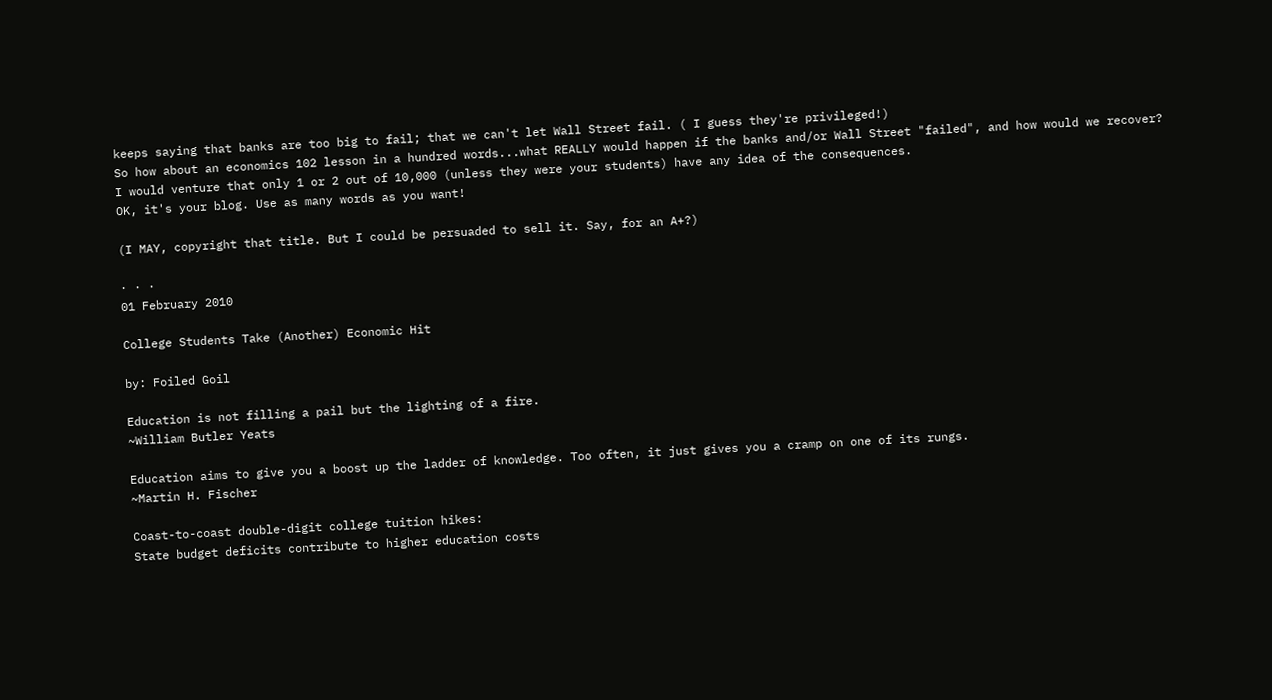keeps saying that banks are too big to fail; that we can't let Wall Street fail. ( I guess they're privileged!)
So how about an economics 102 lesson in a hundred words...what REALLY would happen if the banks and/or Wall Street "failed", and how would we recover?
I would venture that only 1 or 2 out of 10,000 (unless they were your students) have any idea of the consequences.
OK, it's your blog. Use as many words as you want!

(I MAY, copyright that title. But I could be persuaded to sell it. Say, for an A+?)

· · ·
01 February 2010

College Students Take (Another) Economic Hit

by: Foiled Goil

Education is not filling a pail but the lighting of a fire.
~William Butler Yeats

Education aims to give you a boost up the ladder of knowledge. Too often, it just gives you a cramp on one of its rungs.
~Martin H. Fischer

Coast-to-coast double-digit college tuition hikes:
State budget deficits contribute to higher education costs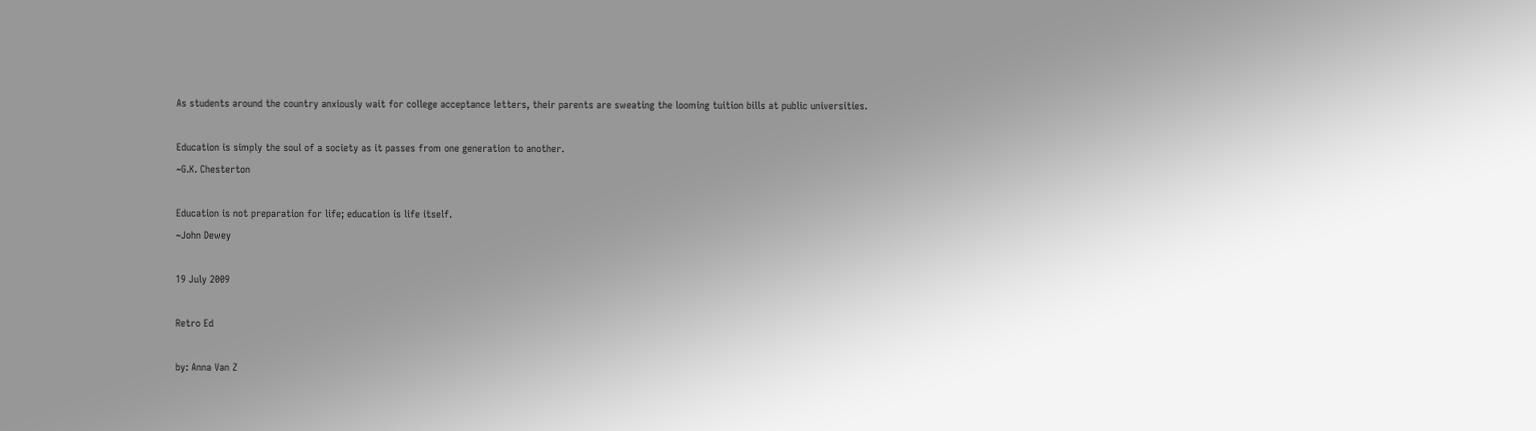As students around the country anxiously wait for college acceptance letters, their parents are sweating the looming tuition bills at public universities.

Education is simply the soul of a society as it passes from one generation to another.
~G.K. Chesterton

Education is not preparation for life; education is life itself.
~John Dewey

19 July 2009

Retro Ed

by: Anna Van Z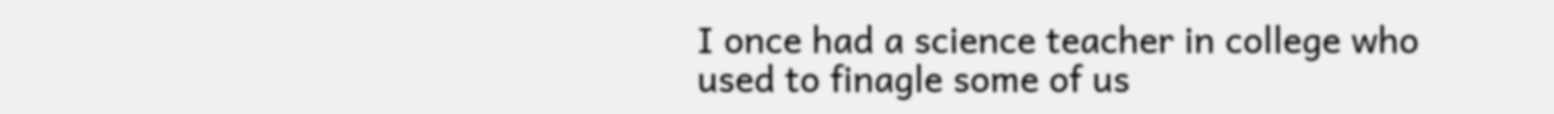I once had a science teacher in college who used to finagle some of us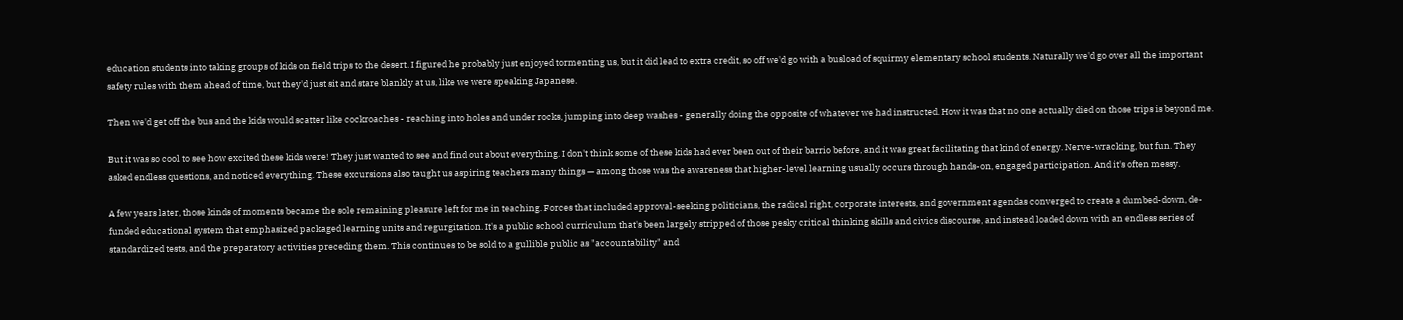education students into taking groups of kids on field trips to the desert. I figured he probably just enjoyed tormenting us, but it did lead to extra credit, so off we'd go with a busload of squirmy elementary school students. Naturally we'd go over all the important safety rules with them ahead of time, but they'd just sit and stare blankly at us, like we were speaking Japanese.

Then we'd get off the bus and the kids would scatter like cockroaches - reaching into holes and under rocks, jumping into deep washes - generally doing the opposite of whatever we had instructed. How it was that no one actually died on those trips is beyond me.

But it was so cool to see how excited these kids were! They just wanted to see and find out about everything. I don't think some of these kids had ever been out of their barrio before, and it was great facilitating that kind of energy. Nerve-wracking, but fun. They asked endless questions, and noticed everything. These excursions also taught us aspiring teachers many things — among those was the awareness that higher-level learning usually occurs through hands-on, engaged participation. And it's often messy.

A few years later, those kinds of moments became the sole remaining pleasure left for me in teaching. Forces that included approval-seeking politicians, the radical right, corporate interests, and government agendas converged to create a dumbed-down, de-funded educational system that emphasized packaged learning units and regurgitation. It's a public school curriculum that's been largely stripped of those pesky critical thinking skills and civics discourse, and instead loaded down with an endless series of standardized tests, and the preparatory activities preceding them. This continues to be sold to a gullible public as "accountability" and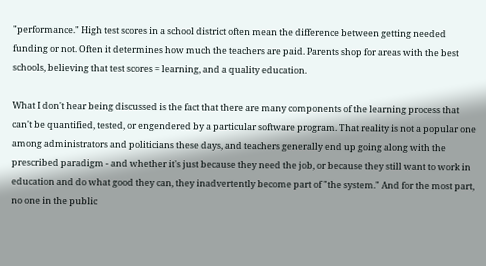"performance." High test scores in a school district often mean the difference between getting needed funding or not. Often it determines how much the teachers are paid. Parents shop for areas with the best schools, believing that test scores = learning, and a quality education.

What I don't hear being discussed is the fact that there are many components of the learning process that can't be quantified, tested, or engendered by a particular software program. That reality is not a popular one among administrators and politicians these days, and teachers generally end up going along with the prescribed paradigm - and whether it's just because they need the job, or because they still want to work in education and do what good they can, they inadvertently become part of "the system." And for the most part, no one in the public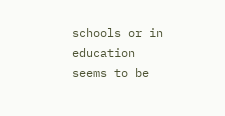schools or in education seems to be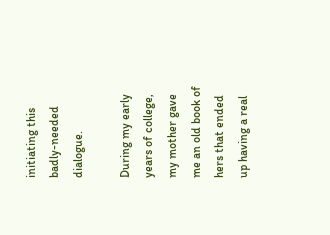initiating this badly-needed dialogue.

During my early years of college, my mother gave me an old book of hers that ended up having a real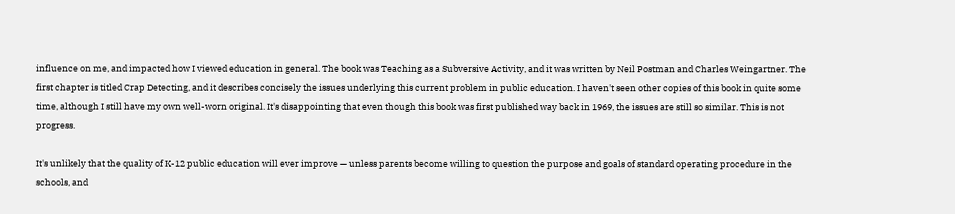influence on me, and impacted how I viewed education in general. The book was Teaching as a Subversive Activity, and it was written by Neil Postman and Charles Weingartner. The first chapter is titled Crap Detecting, and it describes concisely the issues underlying this current problem in public education. I haven't seen other copies of this book in quite some time, although I still have my own well-worn original. It's disappointing that even though this book was first published way back in 1969, the issues are still so similar. This is not progress.

It's unlikely that the quality of K-12 public education will ever improve — unless parents become willing to question the purpose and goals of standard operating procedure in the schools, and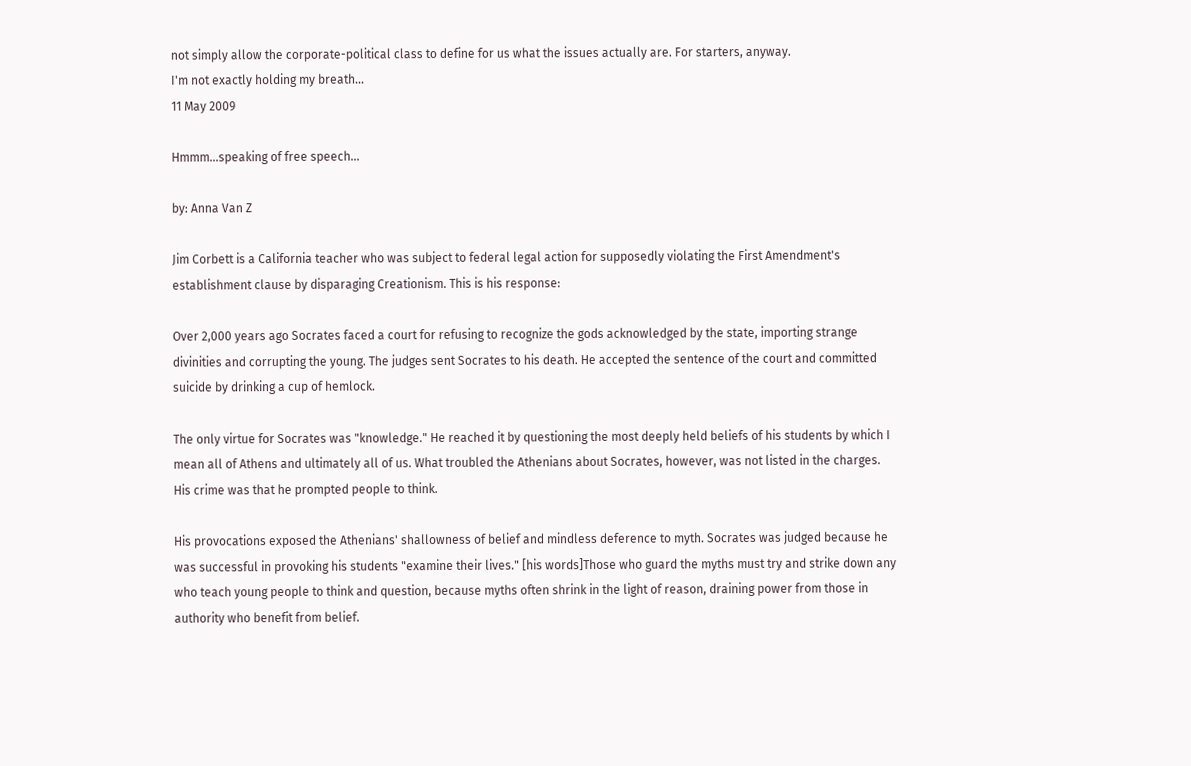not simply allow the corporate-political class to define for us what the issues actually are. For starters, anyway.
I'm not exactly holding my breath...
11 May 2009

Hmmm...speaking of free speech...

by: Anna Van Z

Jim Corbett is a California teacher who was subject to federal legal action for supposedly violating the First Amendment's establishment clause by disparaging Creationism. This is his response:

Over 2,000 years ago Socrates faced a court for refusing to recognize the gods acknowledged by the state, importing strange divinities and corrupting the young. The judges sent Socrates to his death. He accepted the sentence of the court and committed suicide by drinking a cup of hemlock.

The only virtue for Socrates was "knowledge." He reached it by questioning the most deeply held beliefs of his students by which I mean all of Athens and ultimately all of us. What troubled the Athenians about Socrates, however, was not listed in the charges. His crime was that he prompted people to think.

His provocations exposed the Athenians' shallowness of belief and mindless deference to myth. Socrates was judged because he was successful in provoking his students "examine their lives." [his words]Those who guard the myths must try and strike down any who teach young people to think and question, because myths often shrink in the light of reason, draining power from those in authority who benefit from belief.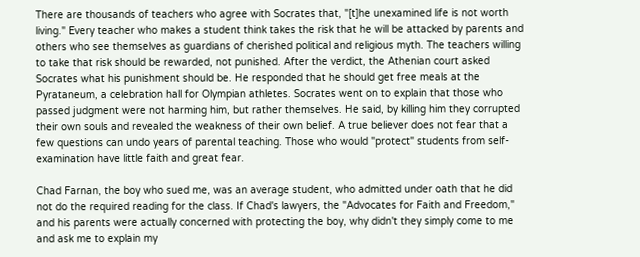There are thousands of teachers who agree with Socrates that, "[t]he unexamined life is not worth living." Every teacher who makes a student think takes the risk that he will be attacked by parents and others who see themselves as guardians of cherished political and religious myth. The teachers willing to take that risk should be rewarded, not punished. After the verdict, the Athenian court asked Socrates what his punishment should be. He responded that he should get free meals at the Pyrataneum, a celebration hall for Olympian athletes. Socrates went on to explain that those who passed judgment were not harming him, but rather themselves. He said, by killing him they corrupted their own souls and revealed the weakness of their own belief. A true believer does not fear that a few questions can undo years of parental teaching. Those who would "protect" students from self-examination have little faith and great fear.

Chad Farnan, the boy who sued me, was an average student, who admitted under oath that he did not do the required reading for the class. If Chad's lawyers, the "Advocates for Faith and Freedom," and his parents were actually concerned with protecting the boy, why didn't they simply come to me and ask me to explain my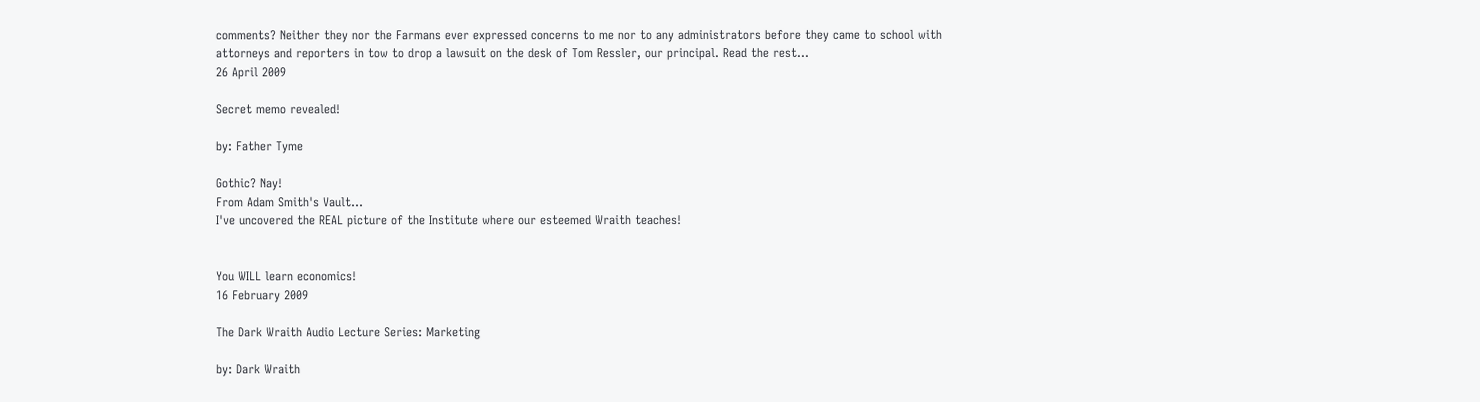comments? Neither they nor the Farmans ever expressed concerns to me nor to any administrators before they came to school with attorneys and reporters in tow to drop a lawsuit on the desk of Tom Ressler, our principal. Read the rest...
26 April 2009

Secret memo revealed!

by: Father Tyme

Gothic? Nay!
From Adam Smith's Vault...
I've uncovered the REAL picture of the Institute where our esteemed Wraith teaches!


You WILL learn economics!
16 February 2009

The Dark Wraith Audio Lecture Series: Marketing

by: Dark Wraith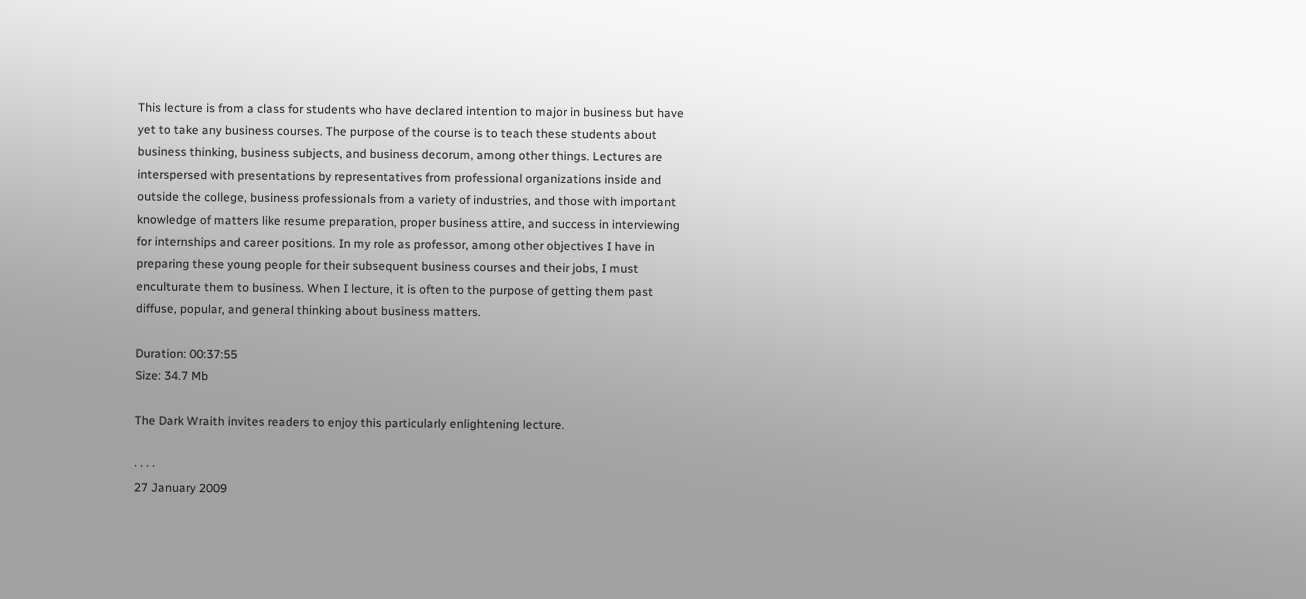This lecture is from a class for students who have declared intention to major in business but have yet to take any business courses. The purpose of the course is to teach these students about business thinking, business subjects, and business decorum, among other things. Lectures are interspersed with presentations by representatives from professional organizations inside and outside the college, business professionals from a variety of industries, and those with important knowledge of matters like resume preparation, proper business attire, and success in interviewing for internships and career positions. In my role as professor, among other objectives I have in preparing these young people for their subsequent business courses and their jobs, I must enculturate them to business. When I lecture, it is often to the purpose of getting them past diffuse, popular, and general thinking about business matters.

Duration: 00:37:55
Size: 34.7 Mb

The Dark Wraith invites readers to enjoy this particularly enlightening lecture.

· · · ·
27 January 2009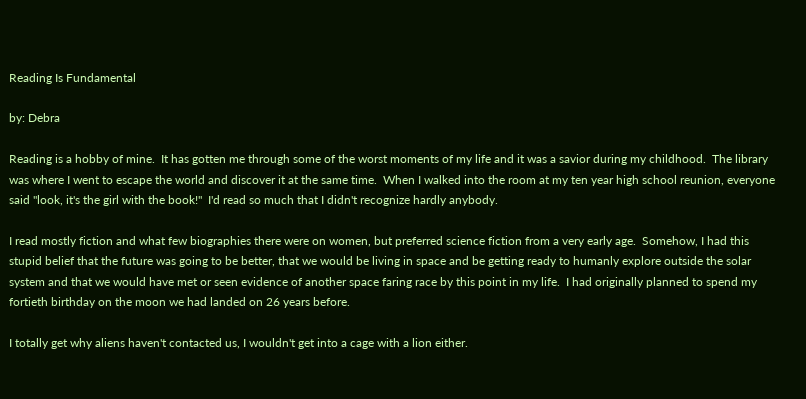Reading Is Fundamental

by: Debra

Reading is a hobby of mine.  It has gotten me through some of the worst moments of my life and it was a savior during my childhood.  The library was where I went to escape the world and discover it at the same time.  When I walked into the room at my ten year high school reunion, everyone said "look, it's the girl with the book!"  I'd read so much that I didn't recognize hardly anybody.

I read mostly fiction and what few biographies there were on women, but preferred science fiction from a very early age.  Somehow, I had this stupid belief that the future was going to be better, that we would be living in space and be getting ready to humanly explore outside the solar system and that we would have met or seen evidence of another space faring race by this point in my life.  I had originally planned to spend my fortieth birthday on the moon we had landed on 26 years before.

I totally get why aliens haven't contacted us, I wouldn't get into a cage with a lion either.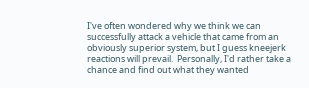I've often wondered why we think we can successfully attack a vehicle that came from an obviously superior system, but I guess kneejerk reactions will prevail.  Personally, I'd rather take a chance and find out what they wanted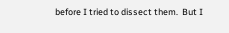before I tried to dissect them.  But I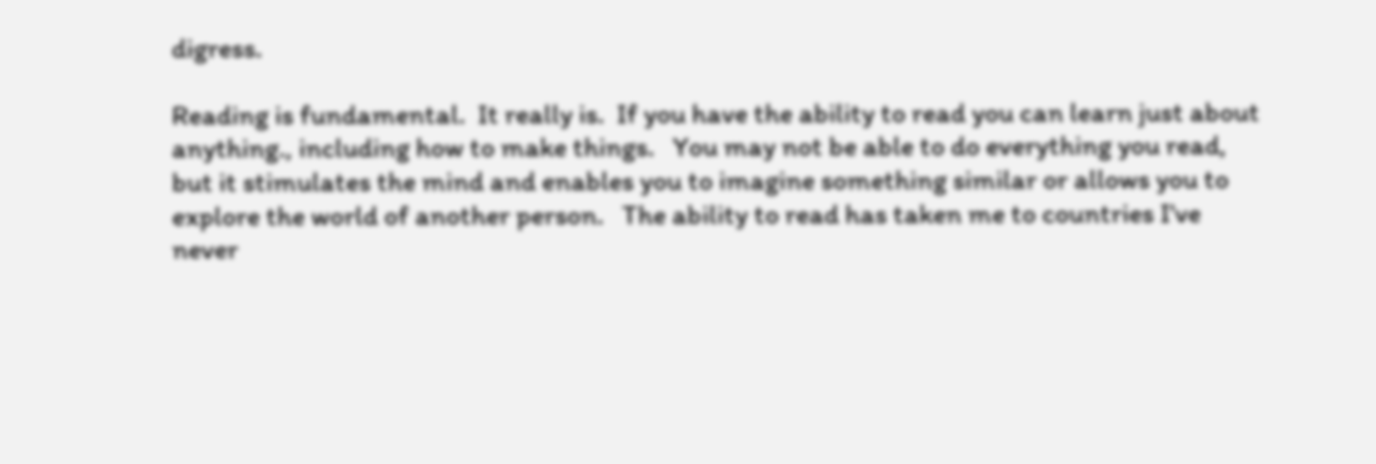digress.

Reading is fundamental.  It really is.  If you have the ability to read you can learn just about anything., including how to make things.   You may not be able to do everything you read, but it stimulates the mind and enables you to imagine something similar or allows you to explore the world of another person.   The ability to read has taken me to countries I've never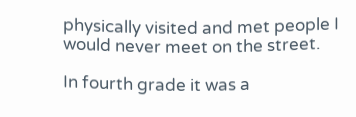physically visited and met people I would never meet on the street.

In fourth grade it was a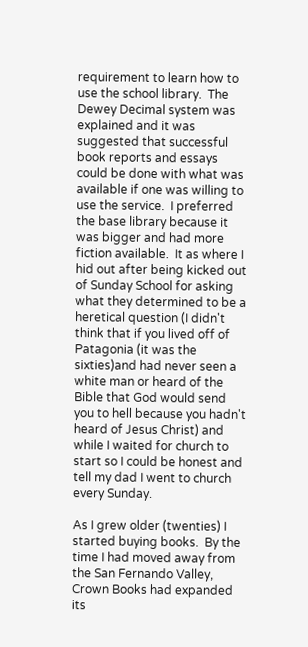requirement to learn how to use the school library.  The Dewey Decimal system was explained and it was suggested that successful book reports and essays could be done with what was available if one was willing to use the service.  I preferred the base library because it was bigger and had more fiction available.  It as where I hid out after being kicked out of Sunday School for asking what they determined to be a heretical question (I didn't think that if you lived off of Patagonia (it was the sixties)and had never seen a white man or heard of the Bible that God would send you to hell because you hadn't heard of Jesus Christ) and while I waited for church to start so I could be honest and tell my dad I went to church every Sunday.

As I grew older (twenties) I started buying books.  By the time I had moved away from the San Fernando Valley, Crown Books had expanded its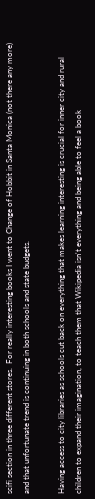scifi section in three different stores.  For really interesting books I went to Change of Hobbit in Santa Monica (not there any more) and that unfortunate trend is continuing in both schools and state budgets.

Having access to city libraries as schools cut back on everything that makes learning interesting is crucial for inner city and rural children to expand their imagination, to teach them that Wikipedia isn't everything and being able to feel a book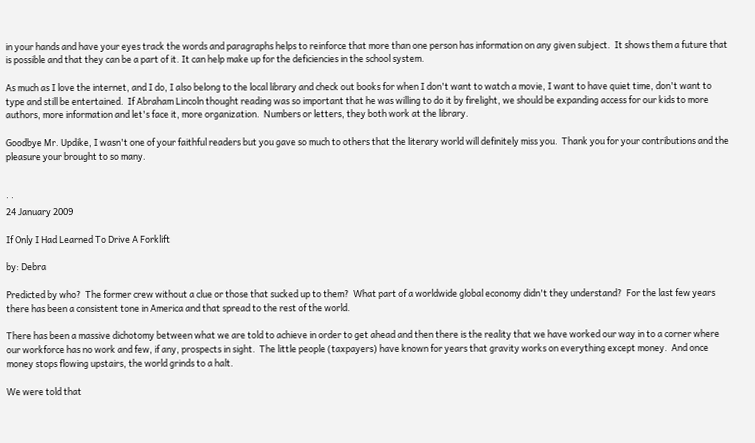in your hands and have your eyes track the words and paragraphs helps to reinforce that more than one person has information on any given subject.  It shows them a future that is possible and that they can be a part of it. It can help make up for the deficiencies in the school system.

As much as I love the internet, and I do, I also belong to the local library and check out books for when I don't want to watch a movie, I want to have quiet time, don't want to type and still be entertained.  If Abraham Lincoln thought reading was so important that he was willing to do it by firelight, we should be expanding access for our kids to more authors, more information and let's face it, more organization.  Numbers or letters, they both work at the library.

Goodbye Mr. Updike, I wasn't one of your faithful readers but you gave so much to others that the literary world will definitely miss you.  Thank you for your contributions and the pleasure your brought to so many.


· ·
24 January 2009

If Only I Had Learned To Drive A Forklift

by: Debra

Predicted by who?  The former crew without a clue or those that sucked up to them?  What part of a worldwide global economy didn't they understand?  For the last few years there has been a consistent tone in America and that spread to the rest of the world.

There has been a massive dichotomy between what we are told to achieve in order to get ahead and then there is the reality that we have worked our way in to a corner where our workforce has no work and few, if any, prospects in sight.  The little people (taxpayers) have known for years that gravity works on everything except money.  And once money stops flowing upstairs, the world grinds to a halt.

We were told that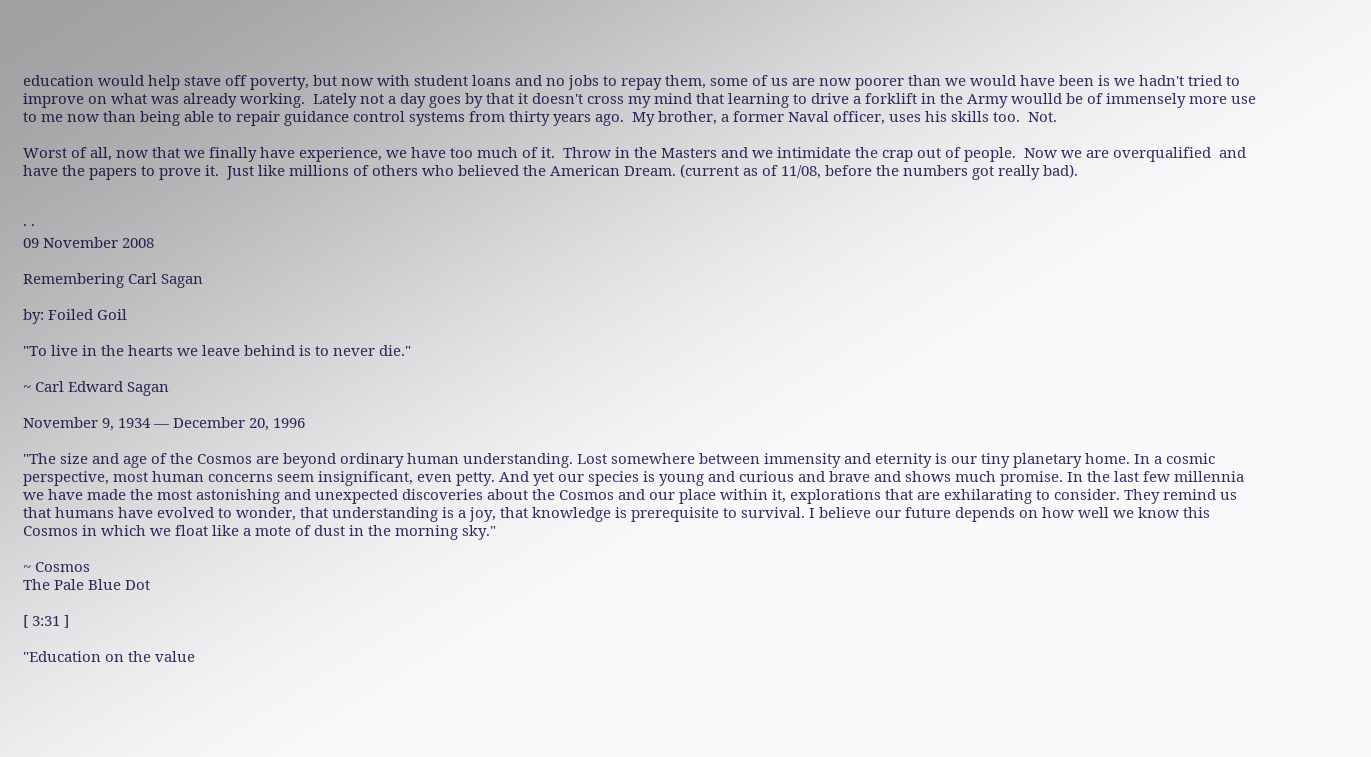education would help stave off poverty, but now with student loans and no jobs to repay them, some of us are now poorer than we would have been is we hadn't tried to improve on what was already working.  Lately not a day goes by that it doesn't cross my mind that learning to drive a forklift in the Army woulld be of immensely more use to me now than being able to repair guidance control systems from thirty years ago.  My brother, a former Naval officer, uses his skills too.  Not.

Worst of all, now that we finally have experience, we have too much of it.  Throw in the Masters and we intimidate the crap out of people.  Now we are overqualified  and have the papers to prove it.  Just like millions of others who believed the American Dream. (current as of 11/08, before the numbers got really bad).


· ·
09 November 2008

Remembering Carl Sagan

by: Foiled Goil

"To live in the hearts we leave behind is to never die."

~ Carl Edward Sagan

November 9, 1934 — December 20, 1996

"The size and age of the Cosmos are beyond ordinary human understanding. Lost somewhere between immensity and eternity is our tiny planetary home. In a cosmic perspective, most human concerns seem insignificant, even petty. And yet our species is young and curious and brave and shows much promise. In the last few millennia we have made the most astonishing and unexpected discoveries about the Cosmos and our place within it, explorations that are exhilarating to consider. They remind us that humans have evolved to wonder, that understanding is a joy, that knowledge is prerequisite to survival. I believe our future depends on how well we know this Cosmos in which we float like a mote of dust in the morning sky."

~ Cosmos
The Pale Blue Dot

[ 3:31 ]

"Education on the value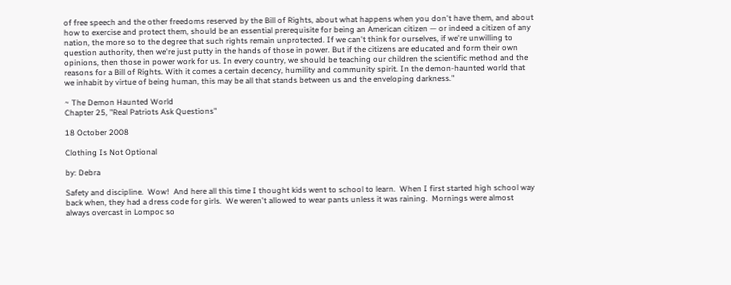of free speech and the other freedoms reserved by the Bill of Rights, about what happens when you don't have them, and about how to exercise and protect them, should be an essential prerequisite for being an American citizen — or indeed a citizen of any nation, the more so to the degree that such rights remain unprotected. If we can't think for ourselves, if we're unwilling to question authority, then we're just putty in the hands of those in power. But if the citizens are educated and form their own opinions, then those in power work for us. In every country, we should be teaching our children the scientific method and the reasons for a Bill of Rights. With it comes a certain decency, humility and community spirit. In the demon-haunted world that we inhabit by virtue of being human, this may be all that stands between us and the enveloping darkness."

~ The Demon Haunted World
Chapter 25, "Real Patriots Ask Questions"

18 October 2008

Clothing Is Not Optional

by: Debra

Safety and discipline.  Wow!  And here all this time I thought kids went to school to learn.  When I first started high school way back when, they had a dress code for girls.  We weren't allowed to wear pants unless it was raining.  Mornings were almost always overcast in Lompoc so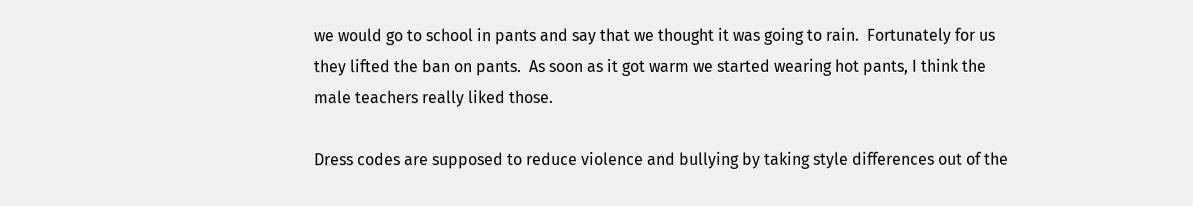we would go to school in pants and say that we thought it was going to rain.  Fortunately for us they lifted the ban on pants.  As soon as it got warm we started wearing hot pants, I think the male teachers really liked those.

Dress codes are supposed to reduce violence and bullying by taking style differences out of the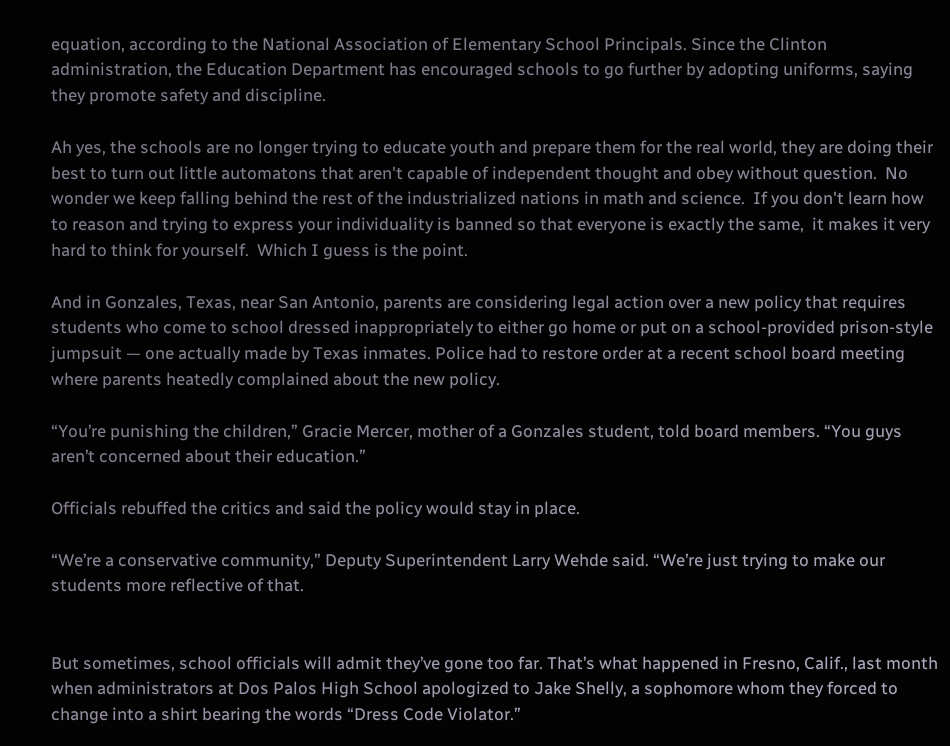equation, according to the National Association of Elementary School Principals. Since the Clinton administration, the Education Department has encouraged schools to go further by adopting uniforms, saying they promote safety and discipline.

Ah yes, the schools are no longer trying to educate youth and prepare them for the real world, they are doing their best to turn out little automatons that aren't capable of independent thought and obey without question.  No wonder we keep falling behind the rest of the industrialized nations in math and science.  If you don't learn how to reason and trying to express your individuality is banned so that everyone is exactly the same,  it makes it very hard to think for yourself.  Which I guess is the point.

And in Gonzales, Texas, near San Antonio, parents are considering legal action over a new policy that requires students who come to school dressed inappropriately to either go home or put on a school-provided prison-style jumpsuit — one actually made by Texas inmates. Police had to restore order at a recent school board meeting where parents heatedly complained about the new policy.

“You’re punishing the children,” Gracie Mercer, mother of a Gonzales student, told board members. “You guys aren’t concerned about their education.”

Officials rebuffed the critics and said the policy would stay in place.

“We’re a conservative community,” Deputy Superintendent Larry Wehde said. “We’re just trying to make our students more reflective of that.


But sometimes, school officials will admit they’ve gone too far. That’s what happened in Fresno, Calif., last month when administrators at Dos Palos High School apologized to Jake Shelly, a sophomore whom they forced to change into a shirt bearing the words “Dress Code Violator.”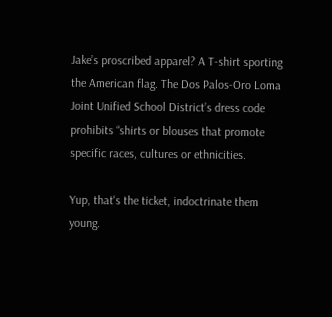Jake’s proscribed apparel? A T-shirt sporting the American flag. The Dos Palos-Oro Loma Joint Unified School District’s dress code prohibits “shirts or blouses that promote specific races, cultures or ethnicities.

Yup, that's the ticket, indoctrinate them young.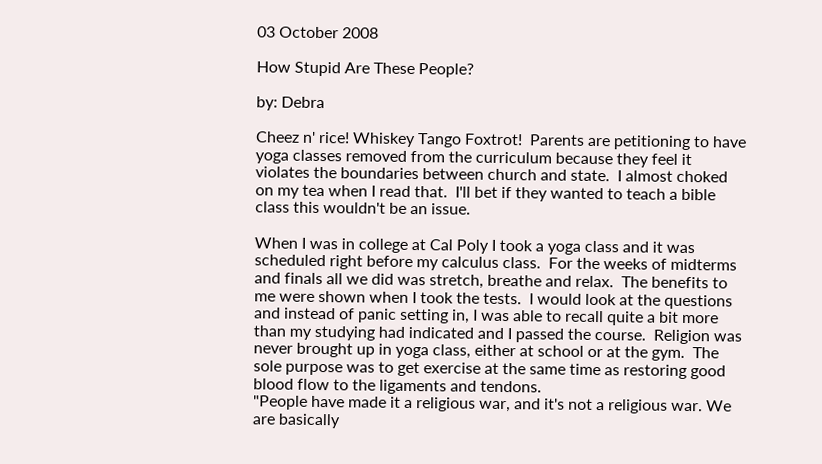03 October 2008

How Stupid Are These People?

by: Debra

Cheez n' rice! Whiskey Tango Foxtrot!  Parents are petitioning to have yoga classes removed from the curriculum because they feel it violates the boundaries between church and state.  I almost choked on my tea when I read that.  I'll bet if they wanted to teach a bible class this wouldn't be an issue.

When I was in college at Cal Poly I took a yoga class and it was scheduled right before my calculus class.  For the weeks of midterms and finals all we did was stretch, breathe and relax.  The benefits to me were shown when I took the tests.  I would look at the questions and instead of panic setting in, I was able to recall quite a bit more than my studying had indicated and I passed the course.  Religion was never brought up in yoga class, either at school or at the gym.  The sole purpose was to get exercise at the same time as restoring good blood flow to the ligaments and tendons.
"People have made it a religious war, and it's not a religious war. We are basically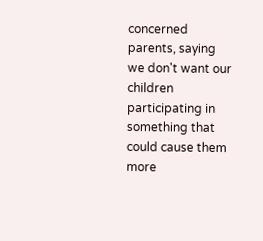concerned parents, saying we don't want our children participating in something that could cause them more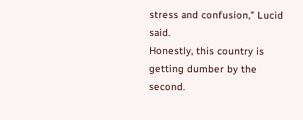stress and confusion," Lucid said.
Honestly, this country is getting dumber by the second.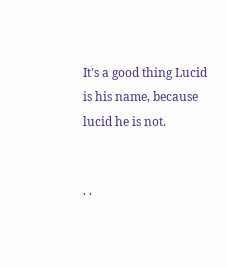It's a good thing Lucid is his name, because lucid he is not.


· ·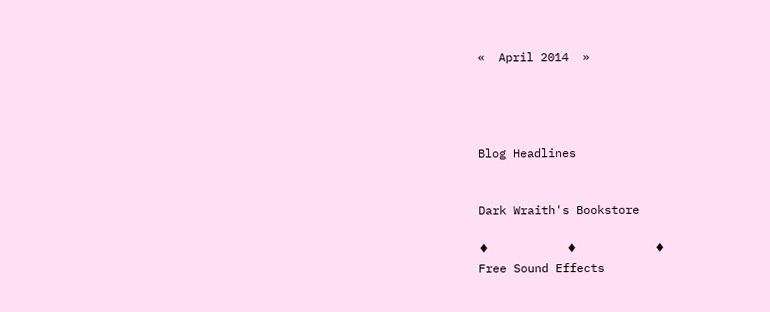«  April 2014  »




Blog Headlines


Dark Wraith's Bookstore

♦           ♦           ♦
Free Sound Effects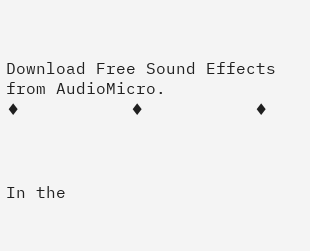Download Free Sound Effects from AudioMicro.
♦           ♦           ♦



In the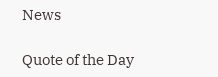News

Quote of the Day